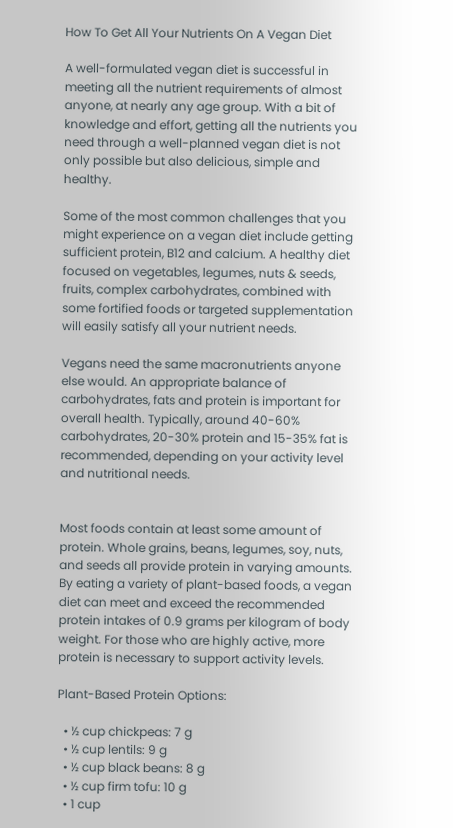How To Get All Your Nutrients On A Vegan Diet

A well-formulated vegan diet is successful in meeting all the nutrient requirements of almost anyone, at nearly any age group. With a bit of knowledge and effort, getting all the nutrients you need through a well-planned vegan diet is not only possible but also delicious, simple and healthy.

Some of the most common challenges that you might experience on a vegan diet include getting sufficient protein, B12 and calcium. A healthy diet focused on vegetables, legumes, nuts & seeds, fruits, complex carbohydrates, combined with some fortified foods or targeted supplementation will easily satisfy all your nutrient needs.

Vegans need the same macronutrients anyone else would. An appropriate balance of carbohydrates, fats and protein is important for overall health. Typically, around 40-60% carbohydrates, 20-30% protein and 15-35% fat is recommended, depending on your activity level and nutritional needs.


Most foods contain at least some amount of protein. Whole grains, beans, legumes, soy, nuts, and seeds all provide protein in varying amounts. By eating a variety of plant-based foods, a vegan diet can meet and exceed the recommended protein intakes of 0.9 grams per kilogram of body weight. For those who are highly active, more protein is necessary to support activity levels.

Plant-Based Protein Options:

  • ½ cup chickpeas: 7 g
  • ½ cup lentils: 9 g
  • ½ cup black beans: 8 g
  • ½ cup firm tofu: 10 g
  • 1 cup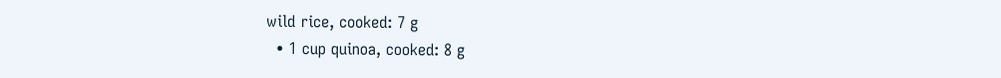wild rice, cooked: 7 g
  • 1 cup quinoa, cooked: 8 g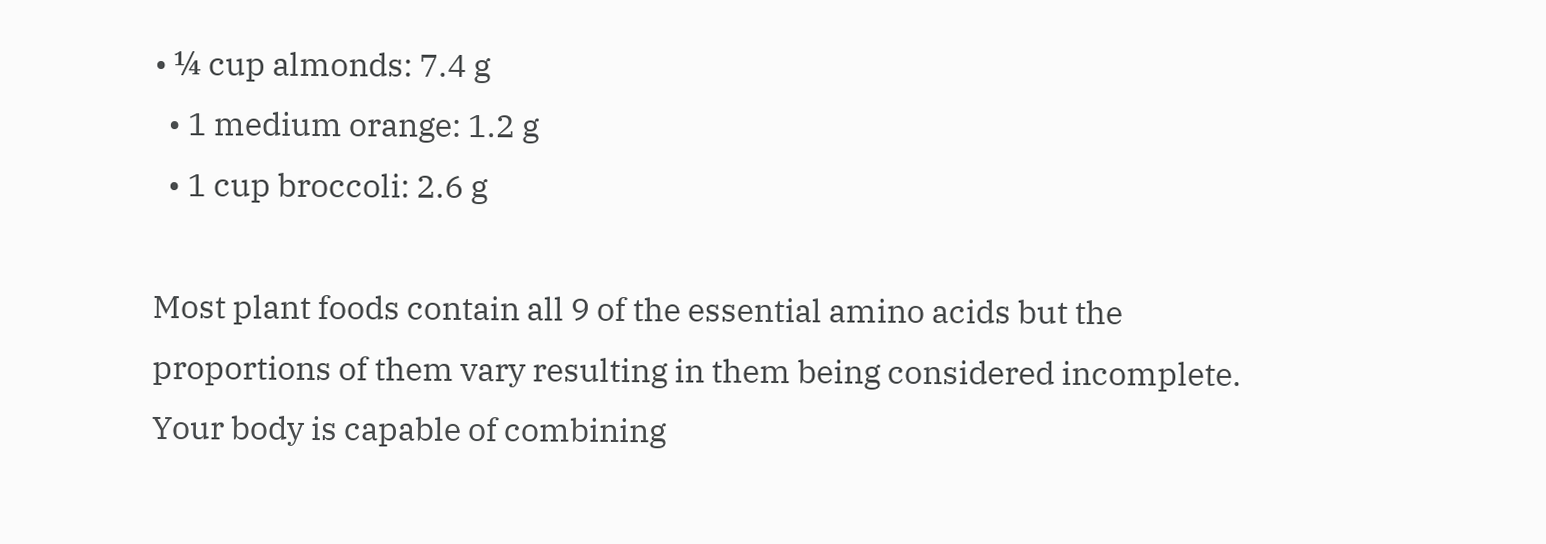• ¼ cup almonds: 7.4 g
  • 1 medium orange: 1.2 g
  • 1 cup broccoli: 2.6 g

Most plant foods contain all 9 of the essential amino acids but the proportions of them vary resulting in them being considered incomplete. Your body is capable of combining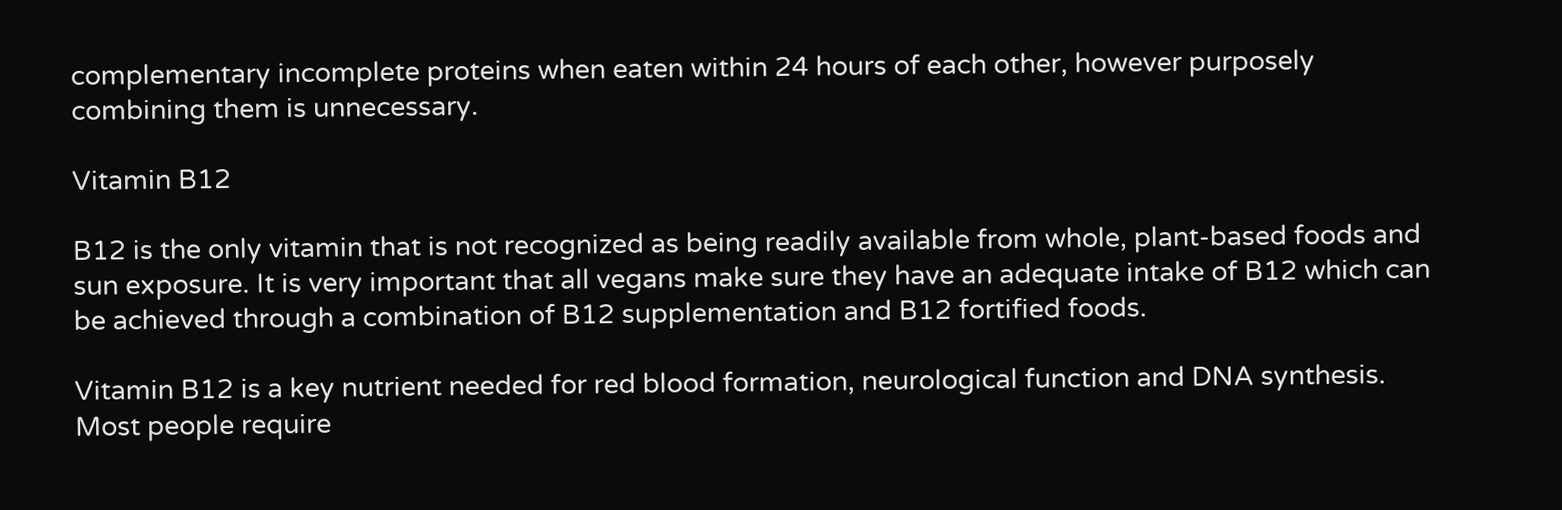complementary incomplete proteins when eaten within 24 hours of each other, however purposely combining them is unnecessary.

Vitamin B12

B12 is the only vitamin that is not recognized as being readily available from whole, plant-based foods and sun exposure. It is very important that all vegans make sure they have an adequate intake of B12 which can be achieved through a combination of B12 supplementation and B12 fortified foods.

Vitamin B12 is a key nutrient needed for red blood formation, neurological function and DNA synthesis. Most people require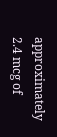approximately 2.4 mcg of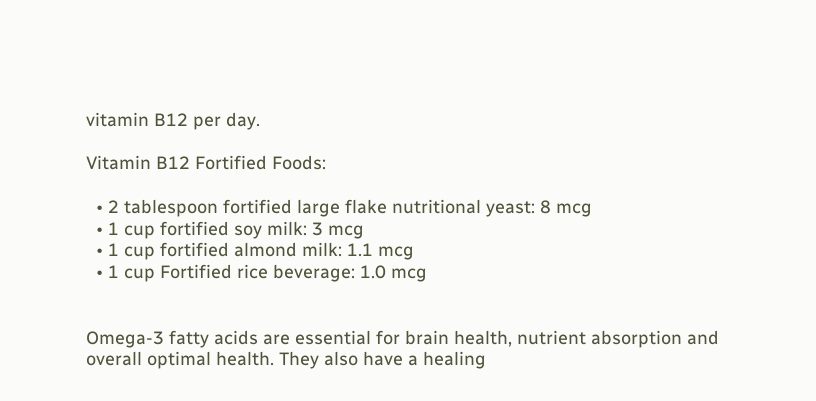vitamin B12 per day.

Vitamin B12 Fortified Foods:

  • 2 tablespoon fortified large flake nutritional yeast: 8 mcg
  • 1 cup fortified soy milk: 3 mcg
  • 1 cup fortified almond milk: 1.1 mcg
  • 1 cup Fortified rice beverage: 1.0 mcg


Omega-3 fatty acids are essential for brain health, nutrient absorption and overall optimal health. They also have a healing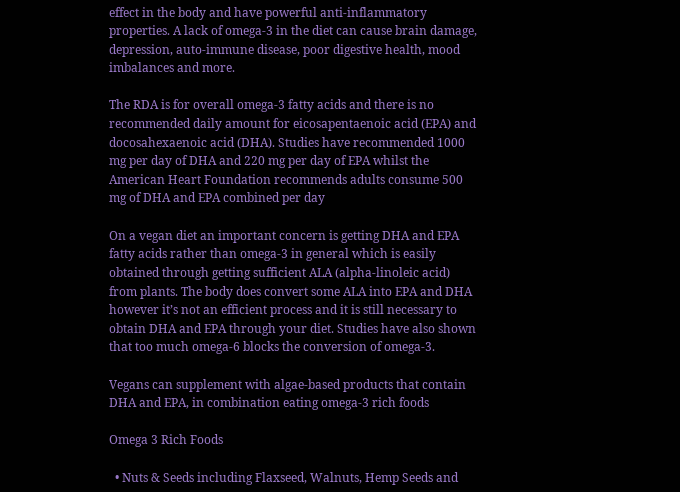effect in the body and have powerful anti-inflammatory properties. A lack of omega-3 in the diet can cause brain damage, depression, auto-immune disease, poor digestive health, mood imbalances and more.

The RDA is for overall omega-3 fatty acids and there is no recommended daily amount for eicosapentaenoic acid (EPA) and docosahexaenoic acid (DHA). Studies have recommended 1000 mg per day of DHA and 220 mg per day of EPA whilst the American Heart Foundation recommends adults consume 500 mg of DHA and EPA combined per day

On a vegan diet an important concern is getting DHA and EPA fatty acids rather than omega-3 in general which is easily obtained through getting sufficient ALA (alpha-linoleic acid) from plants. The body does convert some ALA into EPA and DHA however it’s not an efficient process and it is still necessary to obtain DHA and EPA through your diet. Studies have also shown that too much omega-6 blocks the conversion of omega-3.

Vegans can supplement with algae-based products that contain DHA and EPA, in combination eating omega-3 rich foods

Omega 3 Rich Foods

  • Nuts & Seeds including Flaxseed, Walnuts, Hemp Seeds and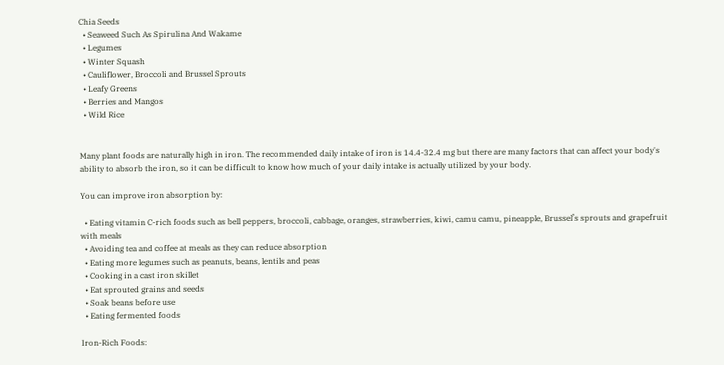Chia Seeds
  • Seaweed Such As Spirulina And Wakame
  • Legumes
  • Winter Squash
  • Cauliflower, Broccoli and Brussel Sprouts
  • Leafy Greens
  • Berries and Mangos
  • Wild Rice


Many plant foods are naturally high in iron. The recommended daily intake of iron is 14.4-32.4 mg but there are many factors that can affect your body's ability to absorb the iron, so it can be difficult to know how much of your daily intake is actually utilized by your body.

You can improve iron absorption by:

  • Eating vitamin C-rich foods such as bell peppers, broccoli, cabbage, oranges, strawberries, kiwi, camu camu, pineapple, Brussel’s sprouts and grapefruit with meals
  • Avoiding tea and coffee at meals as they can reduce absorption
  • Eating more legumes such as peanuts, beans, lentils and peas
  • Cooking in a cast iron skillet
  • Eat sprouted grains and seeds
  • Soak beans before use
  • Eating fermented foods

Iron-Rich Foods: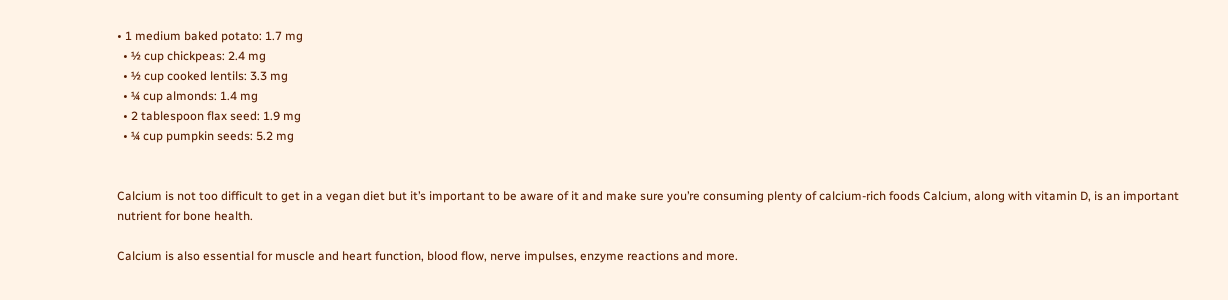• 1 medium baked potato: 1.7 mg
  • ½ cup chickpeas: 2.4 mg
  • ½ cup cooked lentils: 3.3 mg
  • ¼ cup almonds: 1.4 mg
  • 2 tablespoon flax seed: 1.9 mg
  • ¼ cup pumpkin seeds: 5.2 mg


Calcium is not too difficult to get in a vegan diet but it’s important to be aware of it and make sure you’re consuming plenty of calcium-rich foods Calcium, along with vitamin D, is an important nutrient for bone health.

Calcium is also essential for muscle and heart function, blood flow, nerve impulses, enzyme reactions and more.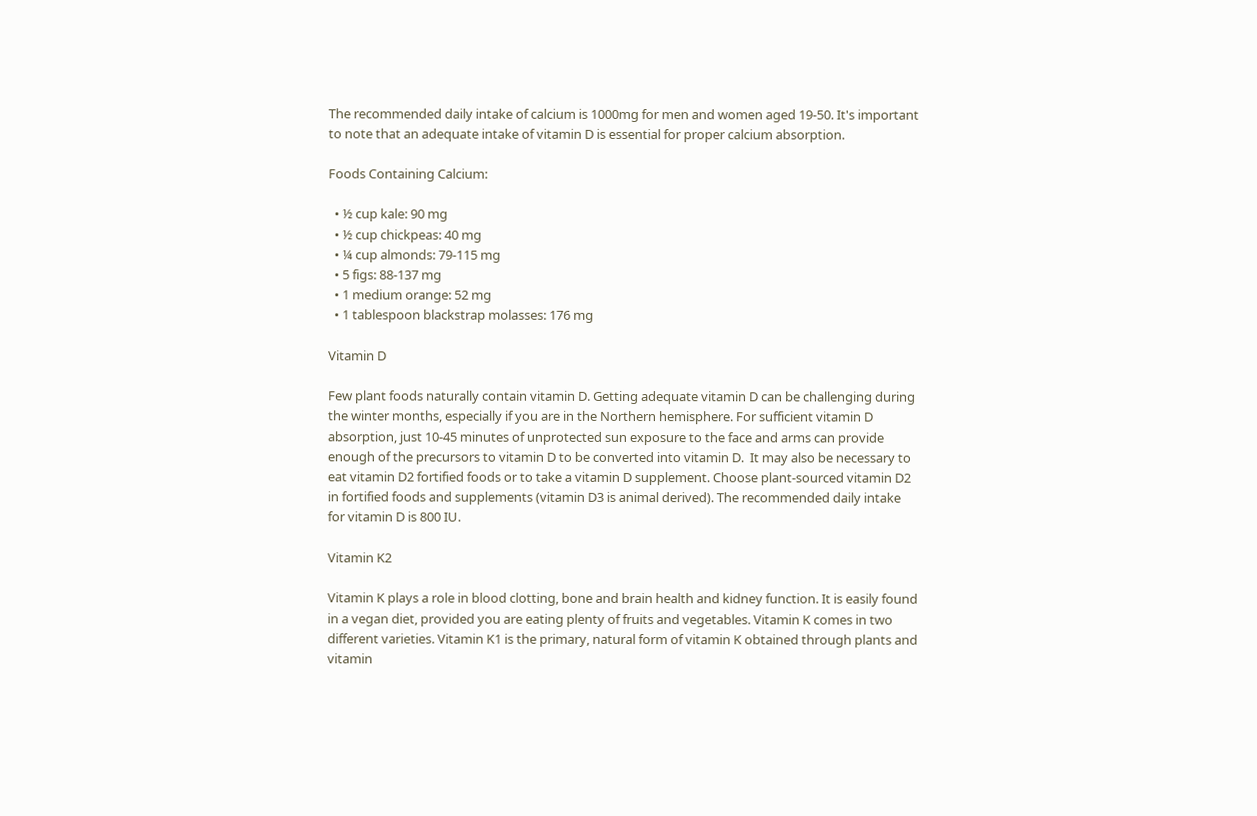The recommended daily intake of calcium is 1000mg for men and women aged 19-50. It's important to note that an adequate intake of vitamin D is essential for proper calcium absorption.

Foods Containing Calcium:

  • ½ cup kale: 90 mg
  • ½ cup chickpeas: 40 mg
  • ¼ cup almonds: 79-115 mg
  • 5 figs: 88-137 mg
  • 1 medium orange: 52 mg
  • 1 tablespoon blackstrap molasses: 176 mg

Vitamin D

Few plant foods naturally contain vitamin D. Getting adequate vitamin D can be challenging during the winter months, especially if you are in the Northern hemisphere. For sufficient vitamin D absorption, just 10-45 minutes of unprotected sun exposure to the face and arms can provide enough of the precursors to vitamin D to be converted into vitamin D.  It may also be necessary to eat vitamin D2 fortified foods or to take a vitamin D supplement. Choose plant-sourced vitamin D2 in fortified foods and supplements (vitamin D3 is animal derived). The recommended daily intake for vitamin D is 800 IU.

Vitamin K2

Vitamin K plays a role in blood clotting, bone and brain health and kidney function. It is easily found in a vegan diet, provided you are eating plenty of fruits and vegetables. Vitamin K comes in two different varieties. Vitamin K1 is the primary, natural form of vitamin K obtained through plants and vitamin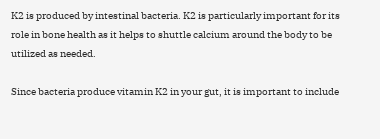K2 is produced by intestinal bacteria. K2 is particularly important for its role in bone health as it helps to shuttle calcium around the body to be utilized as needed.

Since bacteria produce vitamin K2 in your gut, it is important to include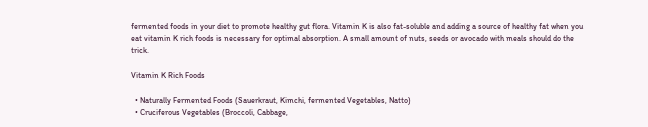fermented foods in your diet to promote healthy gut flora. Vitamin K is also fat-soluble and adding a source of healthy fat when you eat vitamin K rich foods is necessary for optimal absorption. A small amount of nuts, seeds or avocado with meals should do the trick.

Vitamin K Rich Foods

  • Naturally Fermented Foods (Sauerkraut, Kimchi, fermented Vegetables, Natto)
  • Cruciferous Vegetables (Broccoli, Cabbage,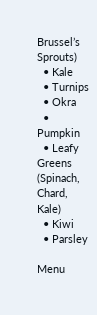Brussel’s Sprouts)
  • Kale
  • Turnips
  • Okra
  • Pumpkin
  • Leafy Greens (Spinach, Chard, Kale)
  • Kiwi
  • Parsley

Menu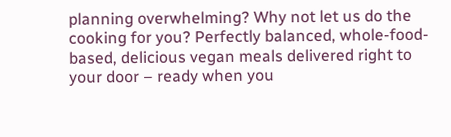planning overwhelming? Why not let us do the cooking for you? Perfectly balanced, whole-food-based, delicious vegan meals delivered right to your door – ready when you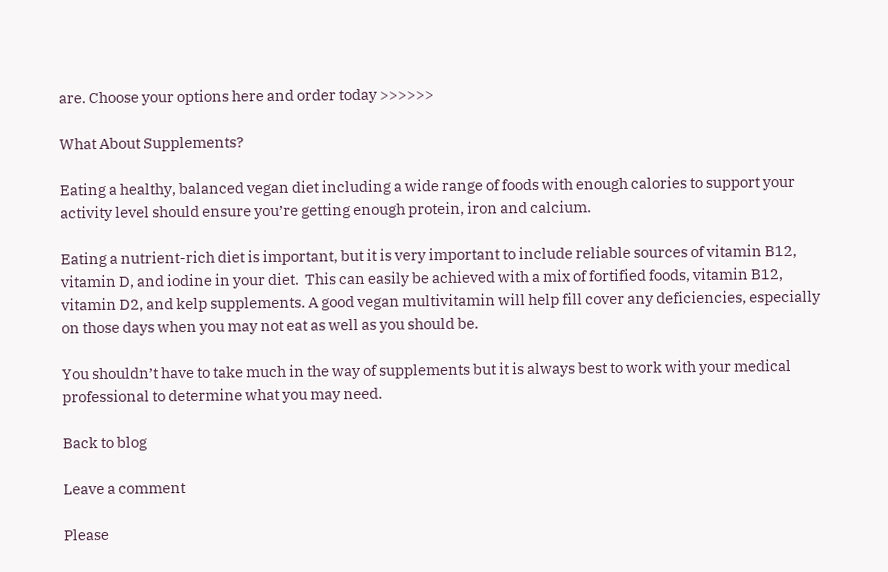are. Choose your options here and order today >>>>>>

What About Supplements?

Eating a healthy, balanced vegan diet including a wide range of foods with enough calories to support your activity level should ensure you’re getting enough protein, iron and calcium.

Eating a nutrient-rich diet is important, but it is very important to include reliable sources of vitamin B12, vitamin D, and iodine in your diet.  This can easily be achieved with a mix of fortified foods, vitamin B12, vitamin D2, and kelp supplements. A good vegan multivitamin will help fill cover any deficiencies, especially on those days when you may not eat as well as you should be.

You shouldn’t have to take much in the way of supplements but it is always best to work with your medical professional to determine what you may need.

Back to blog

Leave a comment

Please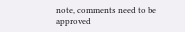note, comments need to be approved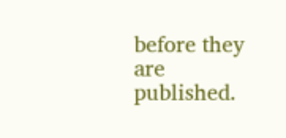before they are published.